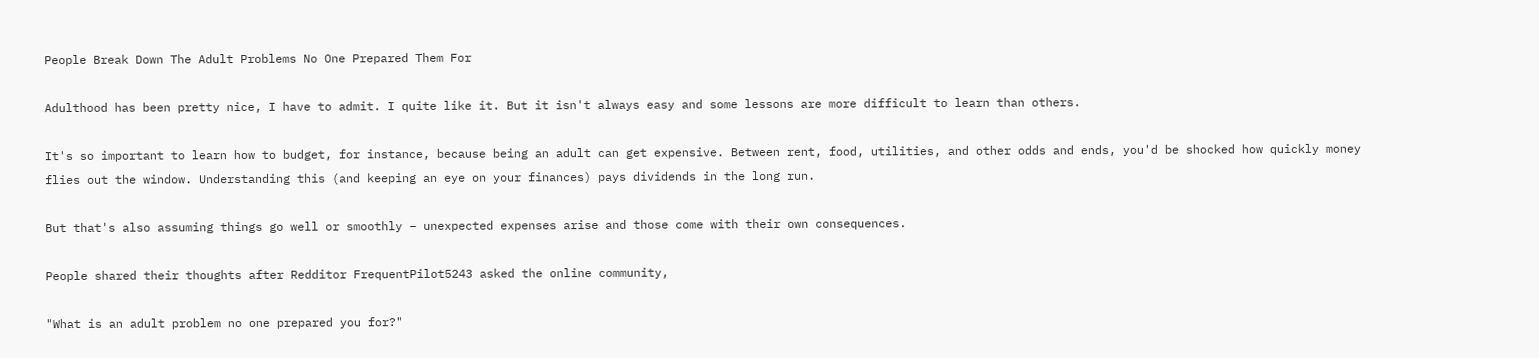People Break Down The Adult Problems No One Prepared Them For

Adulthood has been pretty nice, I have to admit. I quite like it. But it isn't always easy and some lessons are more difficult to learn than others.

It's so important to learn how to budget, for instance, because being an adult can get expensive. Between rent, food, utilities, and other odds and ends, you'd be shocked how quickly money flies out the window. Understanding this (and keeping an eye on your finances) pays dividends in the long run.

But that's also assuming things go well or smoothly – unexpected expenses arise and those come with their own consequences.

People shared their thoughts after Redditor FrequentPilot5243 asked the online community,

"What is an adult problem no one prepared you for?"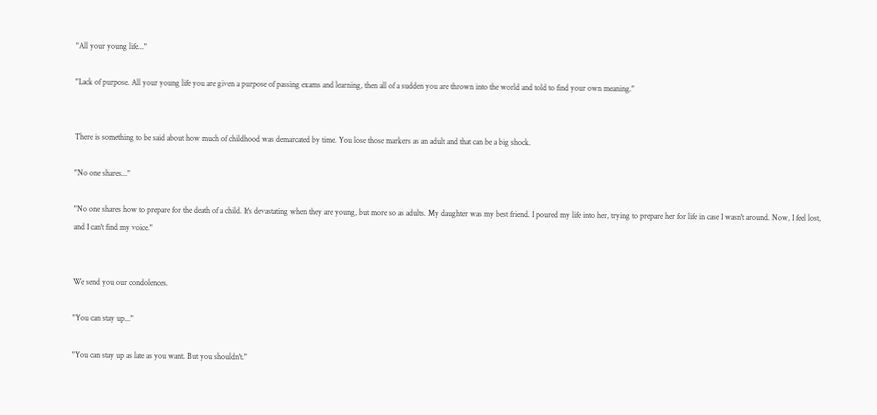"All your young life..."

"Lack of purpose. All your young life you are given a purpose of passing exams and learning, then all of a sudden you are thrown into the world and told to find your own meaning."


There is something to be said about how much of childhood was demarcated by time. You lose those markers as an adult and that can be a big shock.

"No one shares..."

"No one shares how to prepare for the death of a child. It's devastating when they are young, but more so as adults. My daughter was my best friend. I poured my life into her, trying to prepare her for life in case I wasn't around. Now, I feel lost, and I can't find my voice."


We send you our condolences.

"You can stay up..."

"You can stay up as late as you want. But you shouldn't."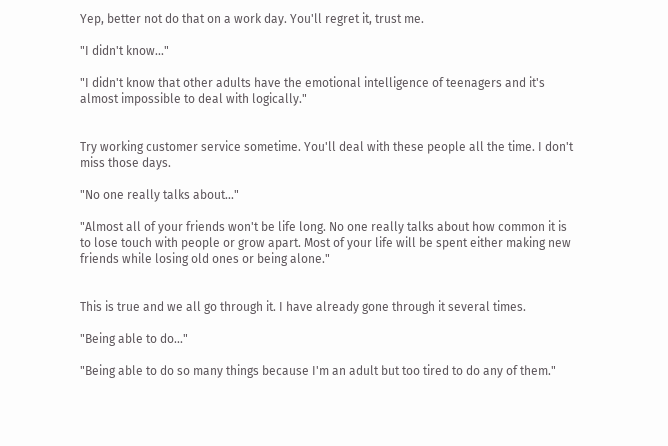Yep, better not do that on a work day. You'll regret it, trust me.

"I didn't know..."

"I didn't know that other adults have the emotional intelligence of teenagers and it's almost impossible to deal with logically."


Try working customer service sometime. You'll deal with these people all the time. I don't miss those days.

"No one really talks about..."

"Almost all of your friends won't be life long. No one really talks about how common it is to lose touch with people or grow apart. Most of your life will be spent either making new friends while losing old ones or being alone."


This is true and we all go through it. I have already gone through it several times.

"Being able to do..."

"Being able to do so many things because I'm an adult but too tired to do any of them."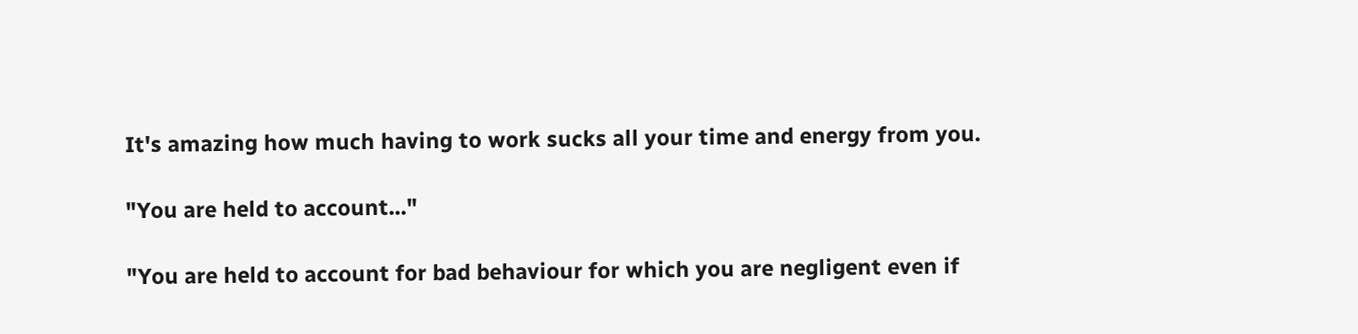It's amazing how much having to work sucks all your time and energy from you.

"You are held to account..."

"You are held to account for bad behaviour for which you are negligent even if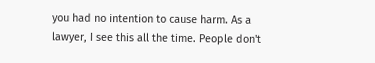you had no intention to cause harm. As a lawyer, I see this all the time. People don't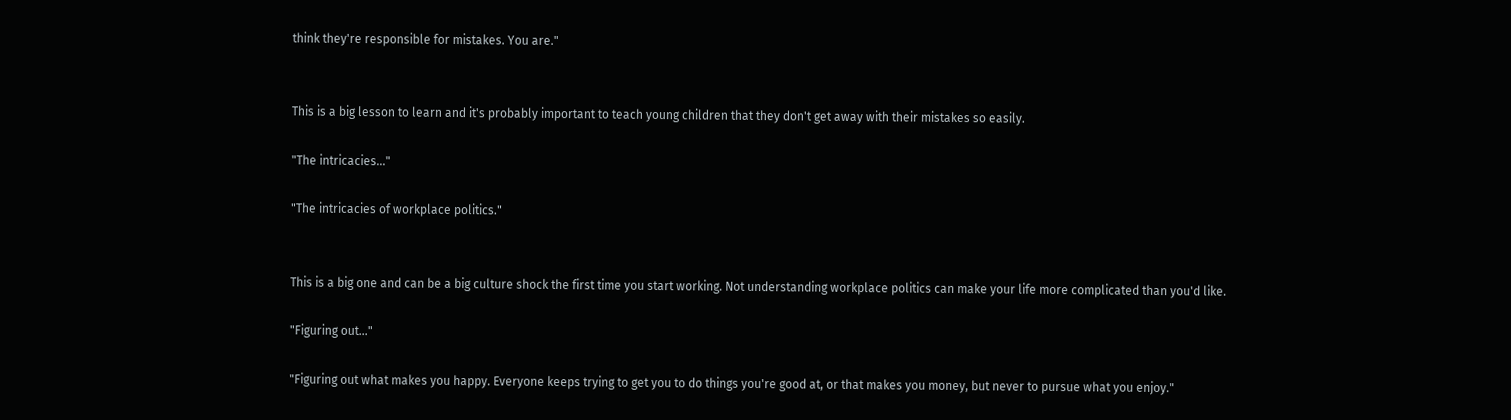think they're responsible for mistakes. You are."


This is a big lesson to learn and it's probably important to teach young children that they don't get away with their mistakes so easily.

"The intricacies..."

"The intricacies of workplace politics."


This is a big one and can be a big culture shock the first time you start working. Not understanding workplace politics can make your life more complicated than you'd like.

"Figuring out..."

"Figuring out what makes you happy. Everyone keeps trying to get you to do things you're good at, or that makes you money, but never to pursue what you enjoy."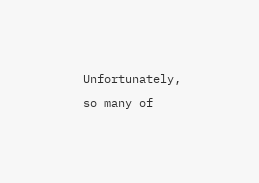Unfortunately, so many of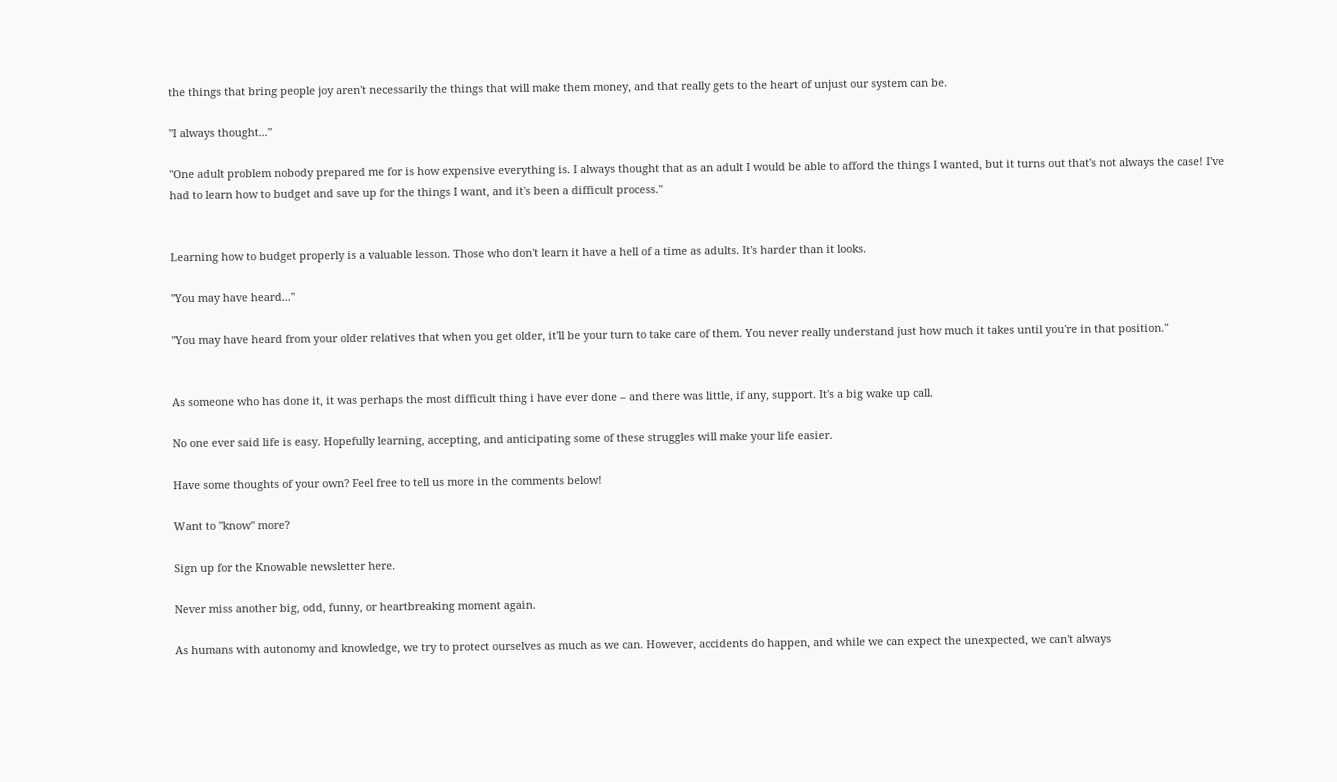the things that bring people joy aren't necessarily the things that will make them money, and that really gets to the heart of unjust our system can be.

"I always thought..."

"One adult problem nobody prepared me for is how expensive everything is. I always thought that as an adult I would be able to afford the things I wanted, but it turns out that's not always the case! I've had to learn how to budget and save up for the things I want, and it's been a difficult process."


Learning how to budget properly is a valuable lesson. Those who don't learn it have a hell of a time as adults. It's harder than it looks.

"You may have heard..."

"You may have heard from your older relatives that when you get older, it'll be your turn to take care of them. You never really understand just how much it takes until you're in that position."


As someone who has done it, it was perhaps the most difficult thing i have ever done – and there was little, if any, support. It's a big wake up call.

No one ever said life is easy. Hopefully learning, accepting, and anticipating some of these struggles will make your life easier.

Have some thoughts of your own? Feel free to tell us more in the comments below!

Want to "know" more?

Sign up for the Knowable newsletter here.

Never miss another big, odd, funny, or heartbreaking moment again.

As humans with autonomy and knowledge, we try to protect ourselves as much as we can. However, accidents do happen, and while we can expect the unexpected, we can't always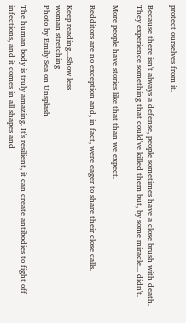protect ourselves from it.

Because there isn't always a defense, people sometimes have a close brush with death. They experience something that could've killed them but, by some miracle... didn't.

More people have stories like that than we expect.

Redditors are no exception and, in fact, were eager to share their close calls.

Keep reading...Show less
woman stretching
Photo by Emily Sea on Unsplash

The human body is truly amazing. It's resilient, it can create antibodies to fight off infections, and it comes in all shapes and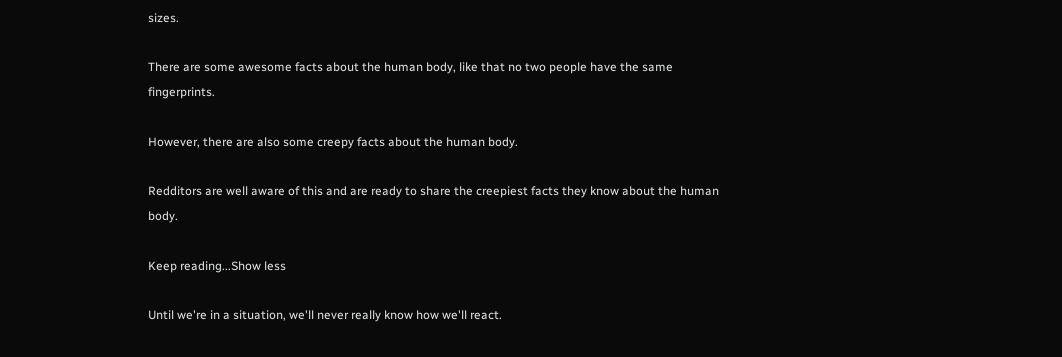sizes.

There are some awesome facts about the human body, like that no two people have the same fingerprints.

However, there are also some creepy facts about the human body.

Redditors are well aware of this and are ready to share the creepiest facts they know about the human body.

Keep reading...Show less

Until we're in a situation, we'll never really know how we'll react.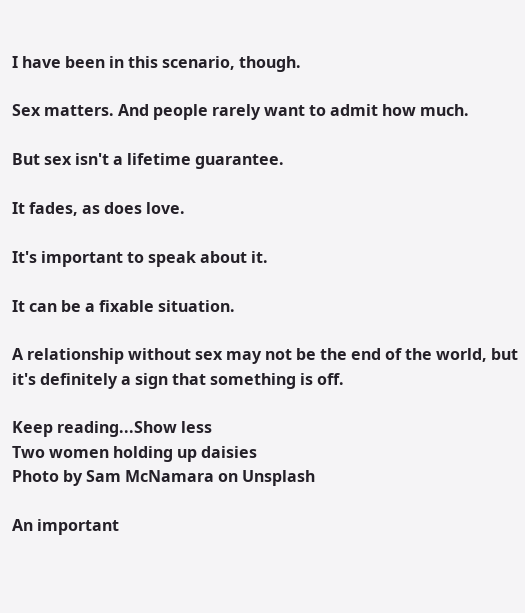I have been in this scenario, though.

Sex matters. And people rarely want to admit how much.

But sex isn't a lifetime guarantee.

It fades, as does love.

It's important to speak about it.

It can be a fixable situation.

A relationship without sex may not be the end of the world, but it's definitely a sign that something is off.

Keep reading...Show less
Two women holding up daisies
Photo by Sam McNamara on Unsplash

An important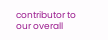contributor to our overall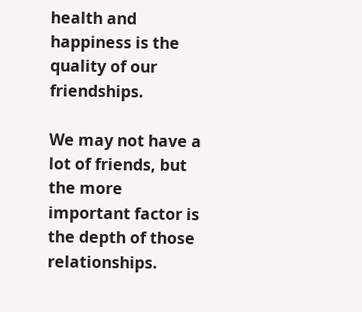health and happiness is the quality of our friendships.

We may not have a lot of friends, but the more important factor is the depth of those relationships.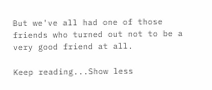But we've all had one of those friends who turned out not to be a very good friend at all.

Keep reading...Show less